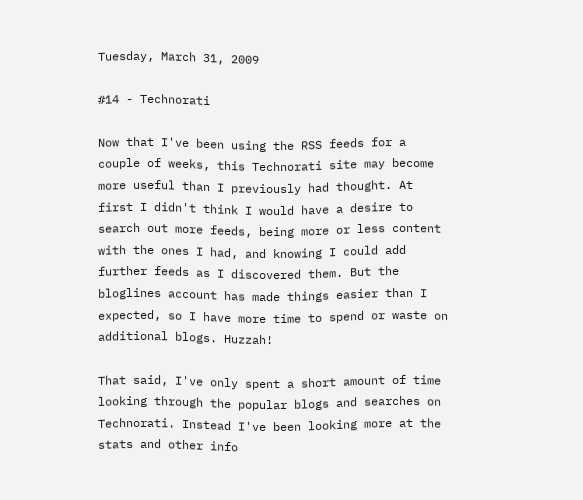Tuesday, March 31, 2009

#14 - Technorati

Now that I've been using the RSS feeds for a couple of weeks, this Technorati site may become more useful than I previously had thought. At first I didn't think I would have a desire to search out more feeds, being more or less content with the ones I had, and knowing I could add further feeds as I discovered them. But the bloglines account has made things easier than I expected, so I have more time to spend or waste on additional blogs. Huzzah!

That said, I've only spent a short amount of time looking through the popular blogs and searches on Technorati. Instead I've been looking more at the stats and other info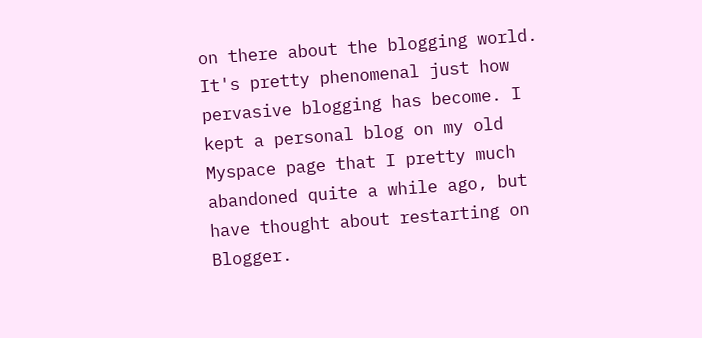on there about the blogging world. It's pretty phenomenal just how pervasive blogging has become. I kept a personal blog on my old Myspace page that I pretty much abandoned quite a while ago, but have thought about restarting on Blogger.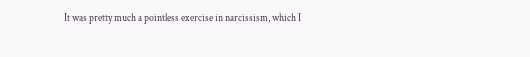It was pretty much a pointless exercise in narcissism, which I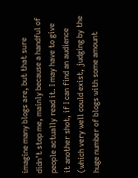imagine many blogs are, but that sure didn't stop me, mainly because a handful of people actually read it. I may have to give it another shot, if I can find an audience (which very well could exist, judging by the huge number of blogs with some amount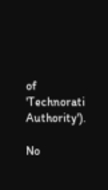of 'Technorati Authority').

No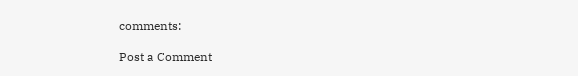comments:

Post a Comment